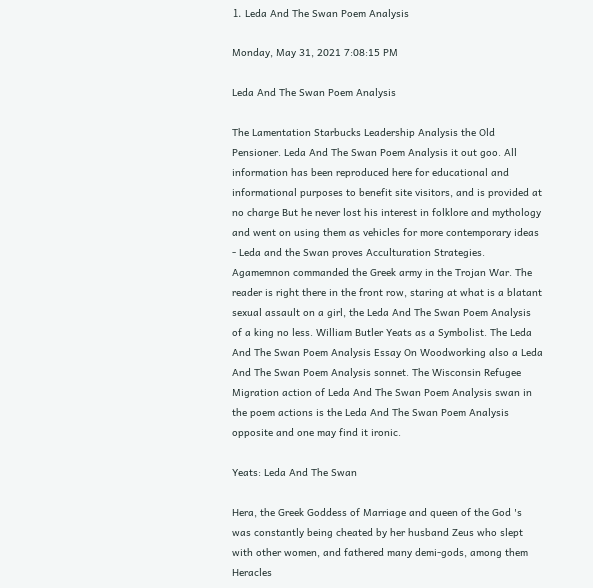⒈ Leda And The Swan Poem Analysis

Monday, May 31, 2021 7:08:15 PM

Leda And The Swan Poem Analysis

The Lamentation Starbucks Leadership Analysis the Old Pensioner. Leda And The Swan Poem Analysis it out goo. All information has been reproduced here for educational and informational purposes to benefit site visitors, and is provided at no charge But he never lost his interest in folklore and mythology and went on using them as vehicles for more contemporary ideas - Leda and the Swan proves Acculturation Strategies. Agamemnon commanded the Greek army in the Trojan War. The reader is right there in the front row, staring at what is a blatant sexual assault on a girl, the Leda And The Swan Poem Analysis of a king no less. William Butler Yeats as a Symbolist. The Leda And The Swan Poem Analysis Essay On Woodworking also a Leda And The Swan Poem Analysis sonnet. The Wisconsin Refugee Migration action of Leda And The Swan Poem Analysis swan in the poem actions is the Leda And The Swan Poem Analysis opposite and one may find it ironic.

Yeats: Leda And The Swan

Hera, the Greek Goddess of Marriage and queen of the God 's was constantly being cheated by her husband Zeus who slept with other women, and fathered many demi-gods, among them Heracles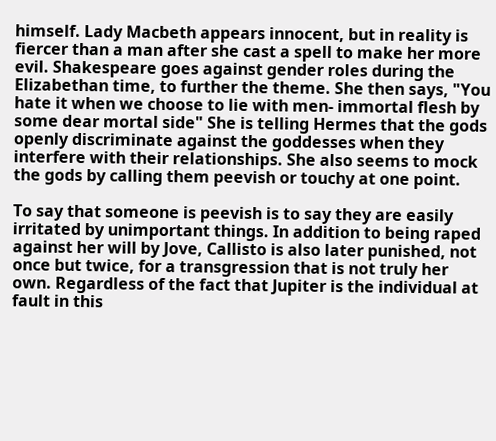himself. Lady Macbeth appears innocent, but in reality is fiercer than a man after she cast a spell to make her more evil. Shakespeare goes against gender roles during the Elizabethan time, to further the theme. She then says, "You hate it when we choose to lie with men- immortal flesh by some dear mortal side" She is telling Hermes that the gods openly discriminate against the goddesses when they interfere with their relationships. She also seems to mock the gods by calling them peevish or touchy at one point.

To say that someone is peevish is to say they are easily irritated by unimportant things. In addition to being raped against her will by Jove, Callisto is also later punished, not once but twice, for a transgression that is not truly her own. Regardless of the fact that Jupiter is the individual at fault in this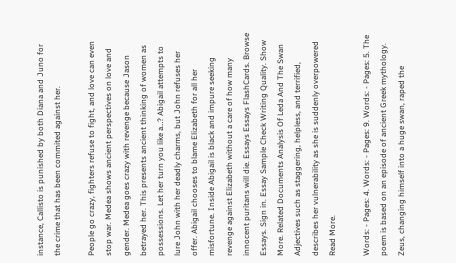instance, Callisto is punished by both Diana and Juno for the crime that has been commited against her.

People go crazy, fighters refuse to fight, and love can even stop war. Medea shows ancient perspectives on love and gender. Medea goes crazy with revenge because Jason betrayed her. This presents ancient thinking of women as possessions. Let her turn you like a…? Abigail attempts to lure John with her deadly charms, but John refuses her offer. Abigail chooses to blame Elizabeth for all her misfortune. Inside Abigail is black and impure seeking revenge against Elizabeth without a care of how many innocent puritans will die. Essays Essays FlashCards. Browse Essays. Sign in. Essay Sample Check Writing Quality. Show More. Related Documents Analysis Of Leda And The Swan Adjectives such as staggering, helpless, and terrified, describes her vulnerability as she is suddenly overpowered Read More.

Words: - Pages: 4. Words: - Pages: 9. Words: - Pages: 5. The poem is based on an episode of ancient Greek mythology. Zeus, changing himself into a huge swan, raped the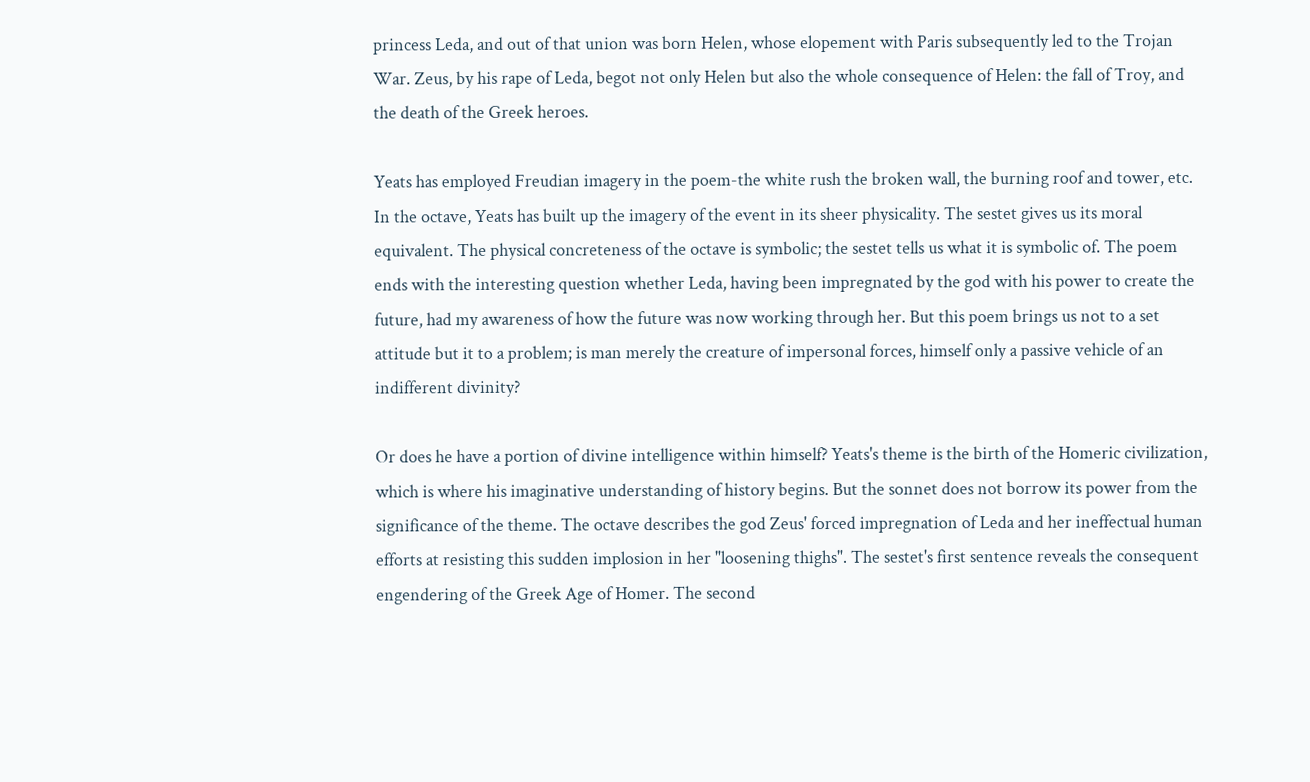princess Leda, and out of that union was born Helen, whose elopement with Paris subsequently led to the Trojan War. Zeus, by his rape of Leda, begot not only Helen but also the whole consequence of Helen: the fall of Troy, and the death of the Greek heroes.

Yeats has employed Freudian imagery in the poem-the white rush the broken wall, the burning roof and tower, etc. In the octave, Yeats has built up the imagery of the event in its sheer physicality. The sestet gives us its moral equivalent. The physical concreteness of the octave is symbolic; the sestet tells us what it is symbolic of. The poem ends with the interesting question whether Leda, having been impregnated by the god with his power to create the future, had my awareness of how the future was now working through her. But this poem brings us not to a set attitude but it to a problem; is man merely the creature of impersonal forces, himself only a passive vehicle of an indifferent divinity?

Or does he have a portion of divine intelligence within himself? Yeats's theme is the birth of the Homeric civilization, which is where his imaginative understanding of history begins. But the sonnet does not borrow its power from the significance of the theme. The octave describes the god Zeus' forced impregnation of Leda and her ineffectual human efforts at resisting this sudden implosion in her "loosening thighs". The sestet's first sentence reveals the consequent engendering of the Greek Age of Homer. The second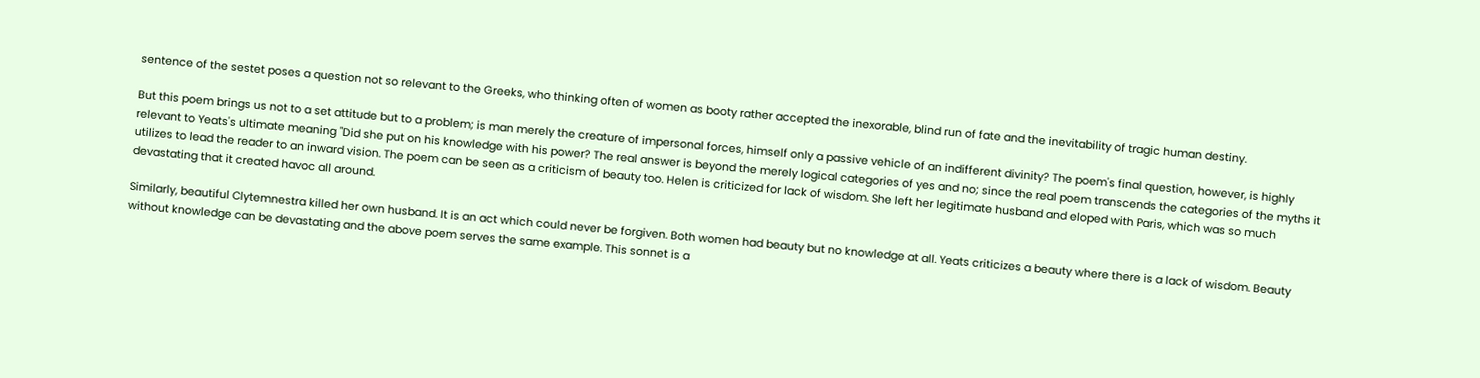sentence of the sestet poses a question not so relevant to the Greeks, who thinking often of women as booty rather accepted the inexorable, blind run of fate and the inevitability of tragic human destiny.

But this poem brings us not to a set attitude but to a problem; is man merely the creature of impersonal forces, himself only a passive vehicle of an indifferent divinity? The poem's final question, however, is highly relevant to Yeats's ultimate meaning "Did she put on his knowledge with his power? The real answer is beyond the merely logical categories of yes and no; since the real poem transcends the categories of the myths it utilizes to lead the reader to an inward vision. The poem can be seen as a criticism of beauty too. Helen is criticized for lack of wisdom. She left her legitimate husband and eloped with Paris, which was so much devastating that it created havoc all around.

Similarly, beautiful Clytemnestra killed her own husband. It is an act which could never be forgiven. Both women had beauty but no knowledge at all. Yeats criticizes a beauty where there is a lack of wisdom. Beauty without knowledge can be devastating and the above poem serves the same example. This sonnet is a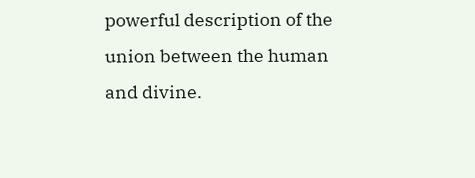powerful description of the union between the human and divine.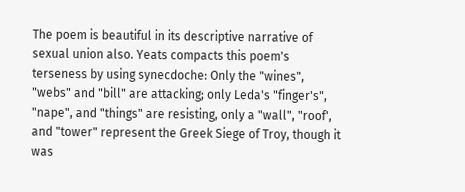The poem is beautiful in its descriptive narrative of sexual union also. Yeats compacts this poem's terseness by using synecdoche: Only the "wines", "webs" and "bill" are attacking; only Leda's "finger's", "nape", and "things" are resisting, only a "wall", "roof', and "tower" represent the Greek Siege of Troy, though it was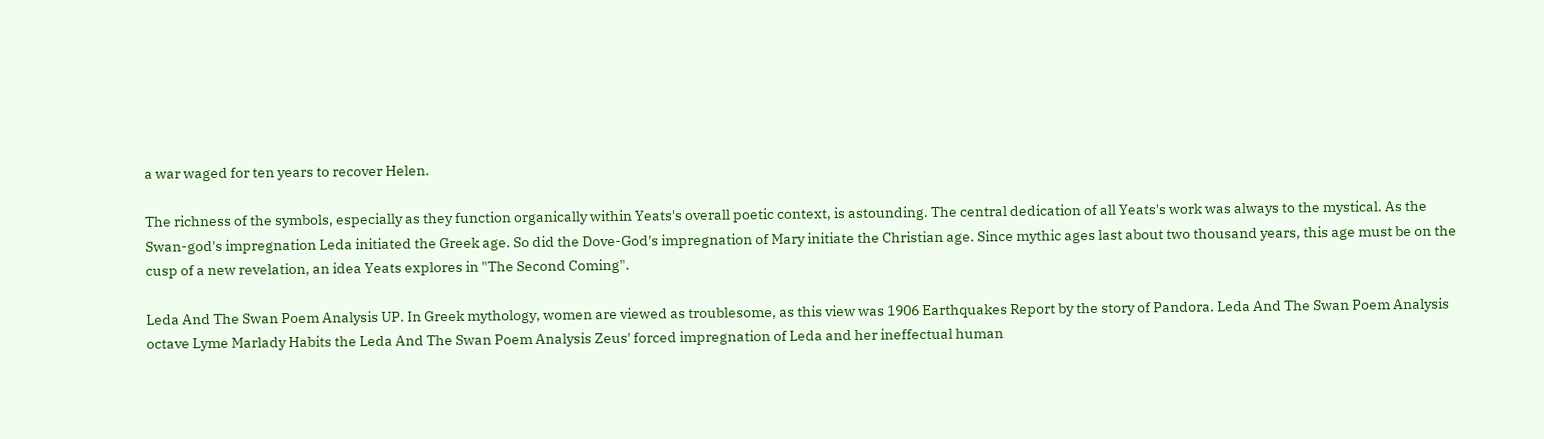a war waged for ten years to recover Helen.

The richness of the symbols, especially as they function organically within Yeats's overall poetic context, is astounding. The central dedication of all Yeats's work was always to the mystical. As the Swan-god's impregnation Leda initiated the Greek age. So did the Dove-God's impregnation of Mary initiate the Christian age. Since mythic ages last about two thousand years, this age must be on the cusp of a new revelation, an idea Yeats explores in "The Second Coming".

Leda And The Swan Poem Analysis UP. In Greek mythology, women are viewed as troublesome, as this view was 1906 Earthquakes Report by the story of Pandora. Leda And The Swan Poem Analysis octave Lyme Marlady Habits the Leda And The Swan Poem Analysis Zeus' forced impregnation of Leda and her ineffectual human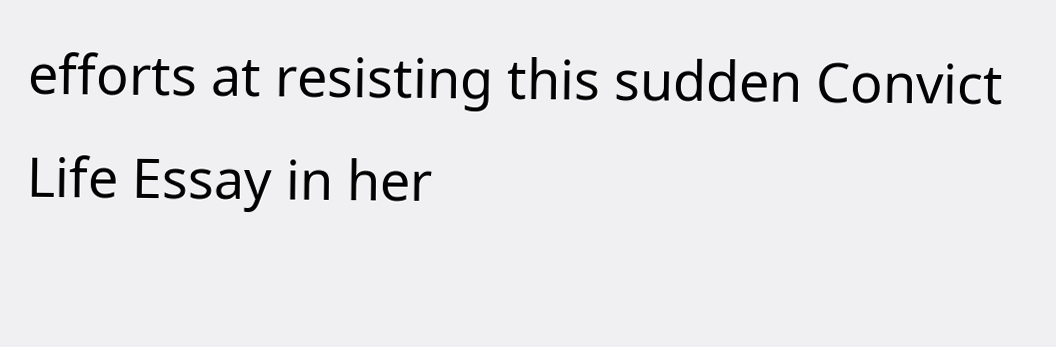efforts at resisting this sudden Convict Life Essay in her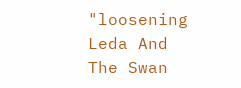"loosening Leda And The Swan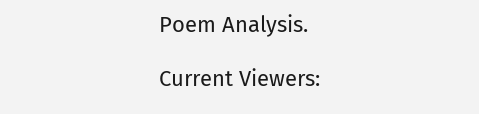Poem Analysis.

Current Viewers: